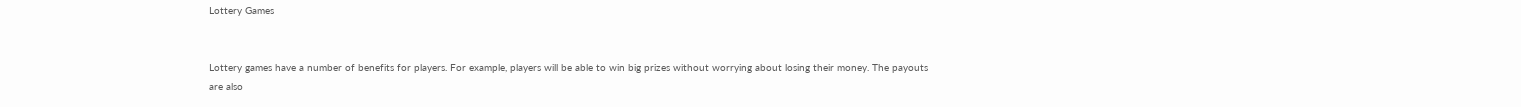Lottery Games


Lottery games have a number of benefits for players. For example, players will be able to win big prizes without worrying about losing their money. The payouts are also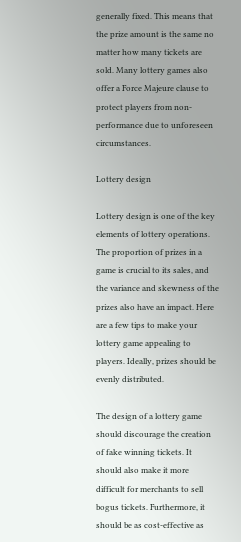generally fixed. This means that the prize amount is the same no matter how many tickets are sold. Many lottery games also offer a Force Majeure clause to protect players from non-performance due to unforeseen circumstances.

Lottery design

Lottery design is one of the key elements of lottery operations. The proportion of prizes in a game is crucial to its sales, and the variance and skewness of the prizes also have an impact. Here are a few tips to make your lottery game appealing to players. Ideally, prizes should be evenly distributed.

The design of a lottery game should discourage the creation of fake winning tickets. It should also make it more difficult for merchants to sell bogus tickets. Furthermore, it should be as cost-effective as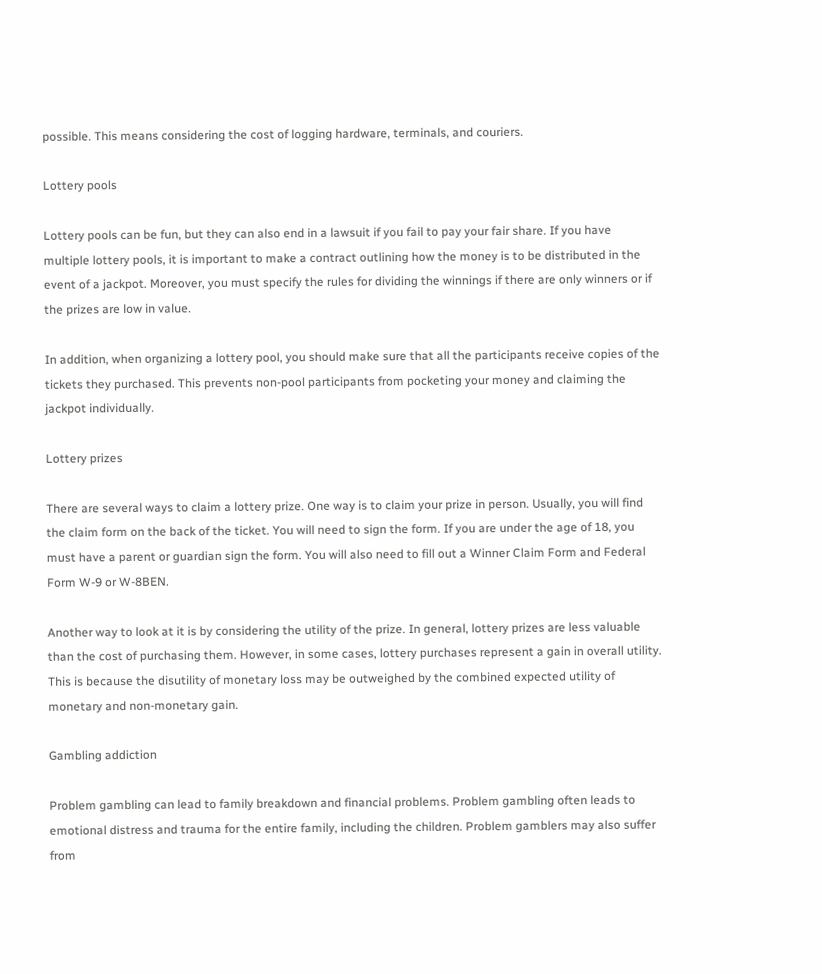possible. This means considering the cost of logging hardware, terminals, and couriers.

Lottery pools

Lottery pools can be fun, but they can also end in a lawsuit if you fail to pay your fair share. If you have multiple lottery pools, it is important to make a contract outlining how the money is to be distributed in the event of a jackpot. Moreover, you must specify the rules for dividing the winnings if there are only winners or if the prizes are low in value.

In addition, when organizing a lottery pool, you should make sure that all the participants receive copies of the tickets they purchased. This prevents non-pool participants from pocketing your money and claiming the jackpot individually.

Lottery prizes

There are several ways to claim a lottery prize. One way is to claim your prize in person. Usually, you will find the claim form on the back of the ticket. You will need to sign the form. If you are under the age of 18, you must have a parent or guardian sign the form. You will also need to fill out a Winner Claim Form and Federal Form W-9 or W-8BEN.

Another way to look at it is by considering the utility of the prize. In general, lottery prizes are less valuable than the cost of purchasing them. However, in some cases, lottery purchases represent a gain in overall utility. This is because the disutility of monetary loss may be outweighed by the combined expected utility of monetary and non-monetary gain.

Gambling addiction

Problem gambling can lead to family breakdown and financial problems. Problem gambling often leads to emotional distress and trauma for the entire family, including the children. Problem gamblers may also suffer from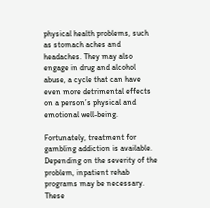physical health problems, such as stomach aches and headaches. They may also engage in drug and alcohol abuse, a cycle that can have even more detrimental effects on a person’s physical and emotional well-being.

Fortunately, treatment for gambling addiction is available. Depending on the severity of the problem, inpatient rehab programs may be necessary. These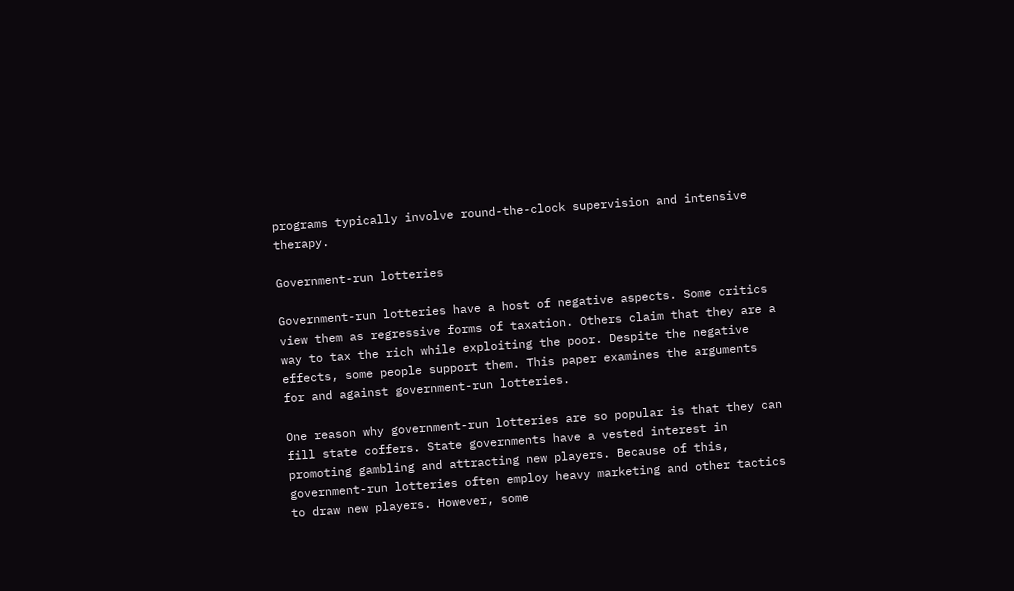programs typically involve round-the-clock supervision and intensive therapy.

Government-run lotteries

Government-run lotteries have a host of negative aspects. Some critics view them as regressive forms of taxation. Others claim that they are a way to tax the rich while exploiting the poor. Despite the negative effects, some people support them. This paper examines the arguments for and against government-run lotteries.

One reason why government-run lotteries are so popular is that they can fill state coffers. State governments have a vested interest in promoting gambling and attracting new players. Because of this, government-run lotteries often employ heavy marketing and other tactics to draw new players. However, some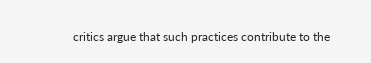critics argue that such practices contribute to the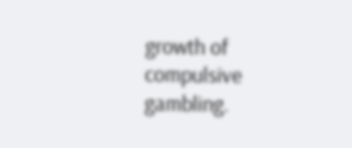growth of compulsive gambling.